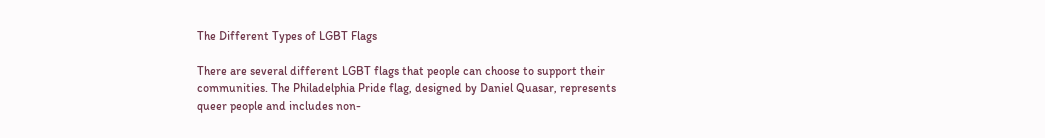The Different Types of LGBT Flags

There are several different LGBT flags that people can choose to support their communities. The Philadelphia Pride flag, designed by Daniel Quasar, represents queer people and includes non-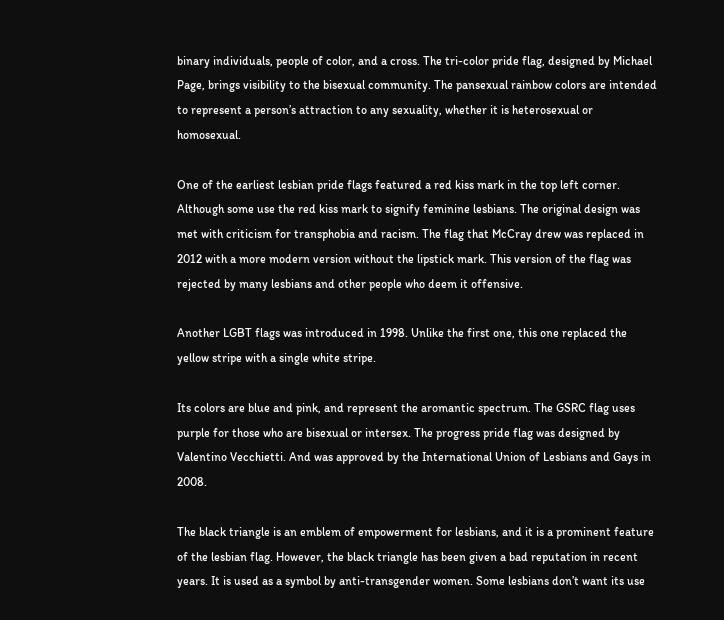binary individuals, people of color, and a cross. The tri-color pride flag, designed by Michael Page, brings visibility to the bisexual community. The pansexual rainbow colors are intended to represent a person’s attraction to any sexuality, whether it is heterosexual or homosexual.

One of the earliest lesbian pride flags featured a red kiss mark in the top left corner. Although some use the red kiss mark to signify feminine lesbians. The original design was met with criticism for transphobia and racism. The flag that McCray drew was replaced in 2012 with a more modern version without the lipstick mark. This version of the flag was rejected by many lesbians and other people who deem it offensive.

Another LGBT flags was introduced in 1998. Unlike the first one, this one replaced the yellow stripe with a single white stripe.

Its colors are blue and pink, and represent the aromantic spectrum. The GSRC flag uses purple for those who are bisexual or intersex. The progress pride flag was designed by Valentino Vecchietti. And was approved by the International Union of Lesbians and Gays in 2008.

The black triangle is an emblem of empowerment for lesbians, and it is a prominent feature of the lesbian flag. However, the black triangle has been given a bad reputation in recent years. It is used as a symbol by anti-transgender women. Some lesbians don’t want its use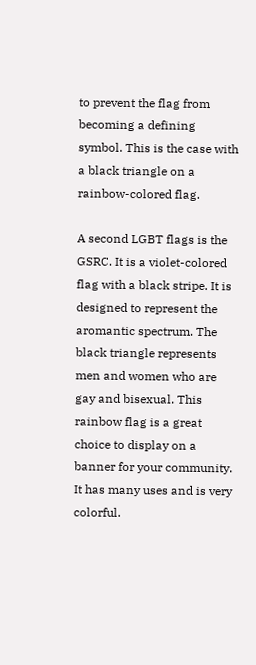to prevent the flag from becoming a defining symbol. This is the case with a black triangle on a rainbow-colored flag.

A second LGBT flags is the GSRC. It is a violet-colored flag with a black stripe. It is designed to represent the aromantic spectrum. The black triangle represents men and women who are gay and bisexual. This rainbow flag is a great choice to display on a banner for your community. It has many uses and is very colorful.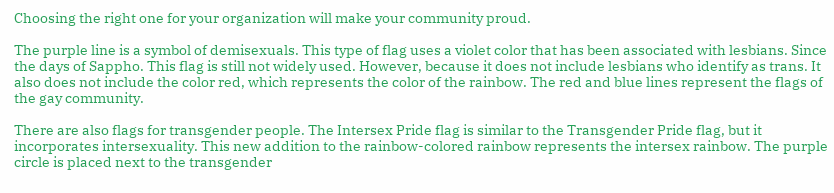Choosing the right one for your organization will make your community proud.

The purple line is a symbol of demisexuals. This type of flag uses a violet color that has been associated with lesbians. Since the days of Sappho. This flag is still not widely used. However, because it does not include lesbians who identify as trans. It also does not include the color red, which represents the color of the rainbow. The red and blue lines represent the flags of the gay community.

There are also flags for transgender people. The Intersex Pride flag is similar to the Transgender Pride flag, but it incorporates intersexuality. This new addition to the rainbow-colored rainbow represents the intersex rainbow. The purple circle is placed next to the transgender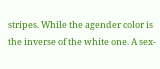stripes. While the agender color is the inverse of the white one. A sex-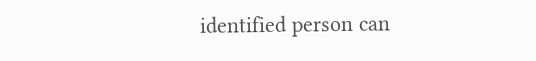identified person can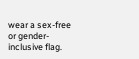wear a sex-free or gender-inclusive flag.